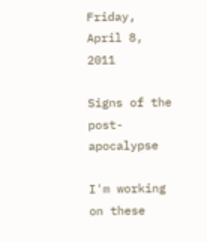Friday, April 8, 2011

Signs of the post-apocalypse

I'm working on these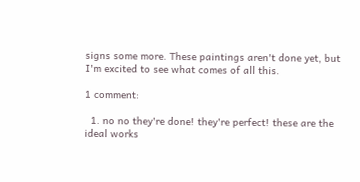signs some more. These paintings aren't done yet, but I'm excited to see what comes of all this.

1 comment:

  1. no no they're done! they're perfect! these are the ideal works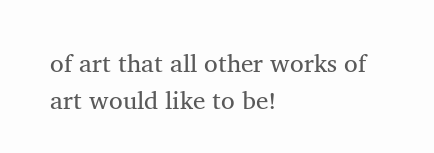of art that all other works of art would like to be!